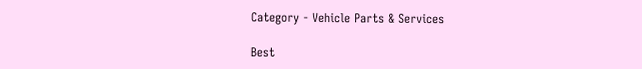Category - Vehicle Parts & Services

Best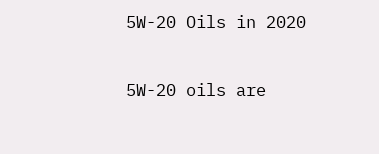5W-20 Oils in 2020

5W-20 oils are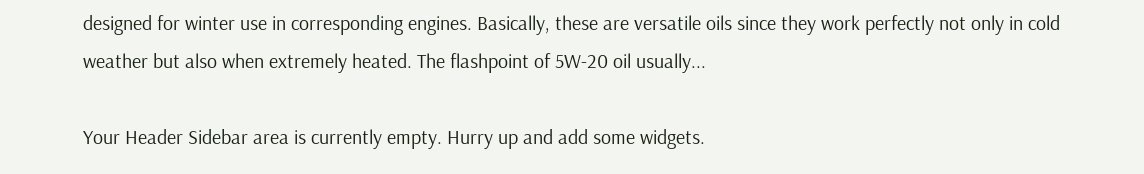designed for winter use in corresponding engines. Basically, these are versatile oils since they work perfectly not only in cold weather but also when extremely heated. The flashpoint of 5W-20 oil usually...

Your Header Sidebar area is currently empty. Hurry up and add some widgets.